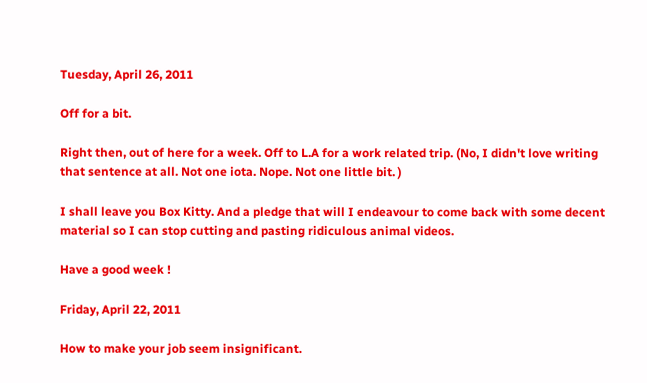Tuesday, April 26, 2011

Off for a bit.

Right then, out of here for a week. Off to L.A for a work related trip. (No, I didn't love writing that sentence at all. Not one iota. Nope. Not one little bit. )

I shall leave you Box Kitty. And a pledge that will I endeavour to come back with some decent material so I can stop cutting and pasting ridiculous animal videos.

Have a good week !

Friday, April 22, 2011

How to make your job seem insignificant.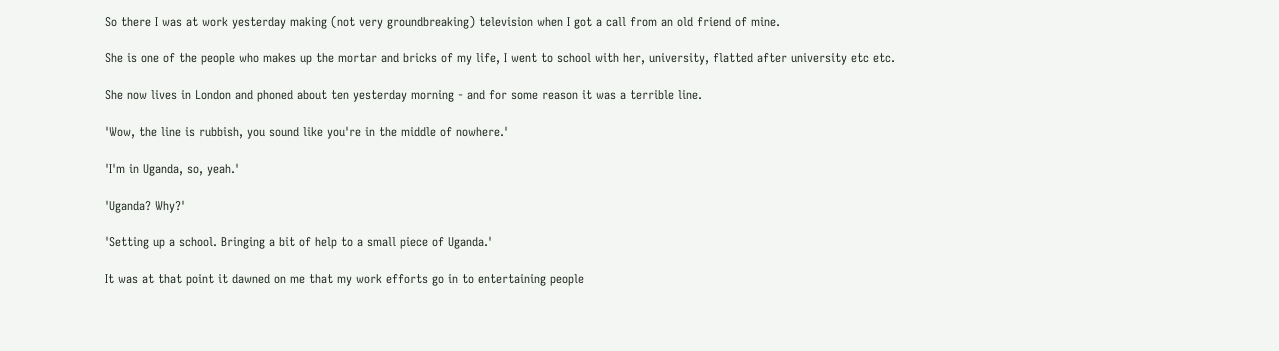So there I was at work yesterday making (not very groundbreaking) television when I got a call from an old friend of mine.

She is one of the people who makes up the mortar and bricks of my life, I went to school with her, university, flatted after university etc etc.

She now lives in London and phoned about ten yesterday morning - and for some reason it was a terrible line.

'Wow, the line is rubbish, you sound like you're in the middle of nowhere.'

'I'm in Uganda, so, yeah.'

'Uganda? Why?'

'Setting up a school. Bringing a bit of help to a small piece of Uganda.'

It was at that point it dawned on me that my work efforts go in to entertaining people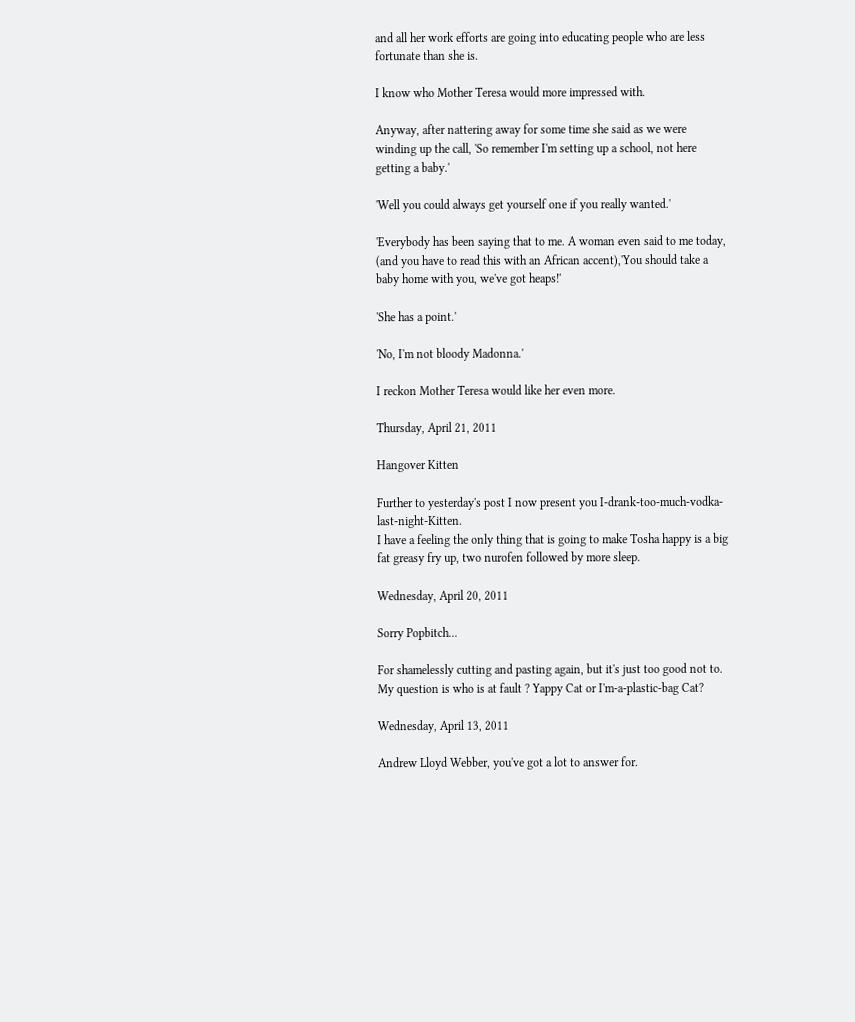and all her work efforts are going into educating people who are less fortunate than she is.

I know who Mother Teresa would more impressed with.

Anyway, after nattering away for some time she said as we were winding up the call, 'So remember I'm setting up a school, not here getting a baby.'

'Well you could always get yourself one if you really wanted.'

'Everybody has been saying that to me. A woman even said to me today, (and you have to read this with an African accent),'You should take a baby home with you, we've got heaps!'

'She has a point.'

'No, I'm not bloody Madonna.'

I reckon Mother Teresa would like her even more.

Thursday, April 21, 2011

Hangover Kitten

Further to yesterday's post I now present you I-drank-too-much-vodka-last-night-Kitten.
I have a feeling the only thing that is going to make Tosha happy is a big fat greasy fry up, two nurofen followed by more sleep.

Wednesday, April 20, 2011

Sorry Popbitch...

For shamelessly cutting and pasting again, but it's just too good not to.
My question is who is at fault ? Yappy Cat or I'm-a-plastic-bag Cat?

Wednesday, April 13, 2011

Andrew Lloyd Webber, you've got a lot to answer for.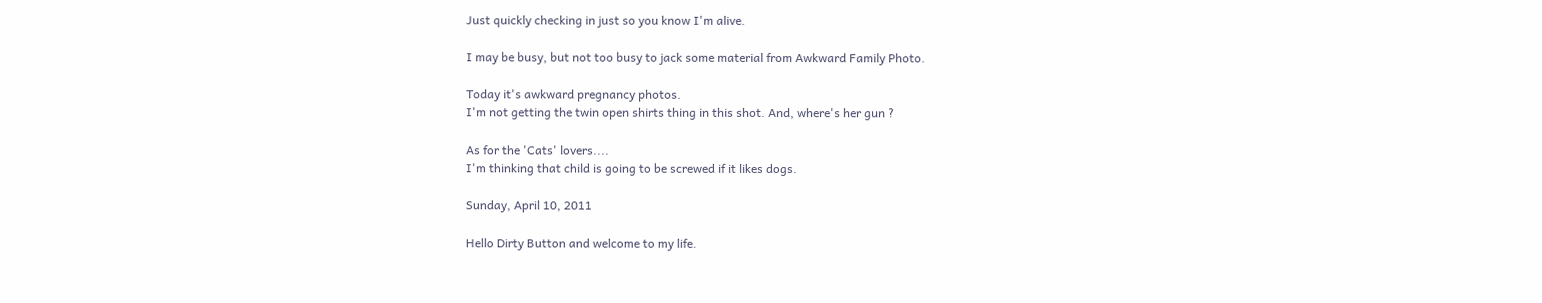Just quickly checking in just so you know I'm alive.

I may be busy, but not too busy to jack some material from Awkward Family Photo.

Today it's awkward pregnancy photos.
I'm not getting the twin open shirts thing in this shot. And, where's her gun ?

As for the 'Cats' lovers....
I'm thinking that child is going to be screwed if it likes dogs.

Sunday, April 10, 2011

Hello Dirty Button and welcome to my life.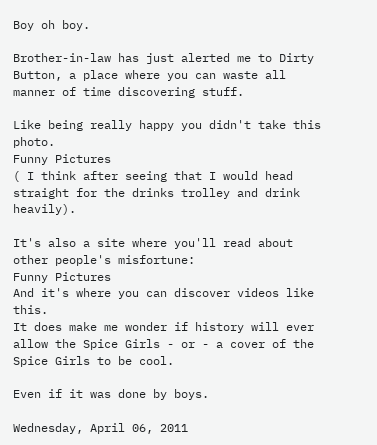Boy oh boy.

Brother-in-law has just alerted me to Dirty Button, a place where you can waste all manner of time discovering stuff.

Like being really happy you didn't take this photo.
Funny Pictures
( I think after seeing that I would head straight for the drinks trolley and drink heavily).

It's also a site where you'll read about other people's misfortune:
Funny Pictures
And it's where you can discover videos like this.
It does make me wonder if history will ever allow the Spice Girls - or - a cover of the Spice Girls to be cool.

Even if it was done by boys.

Wednesday, April 06, 2011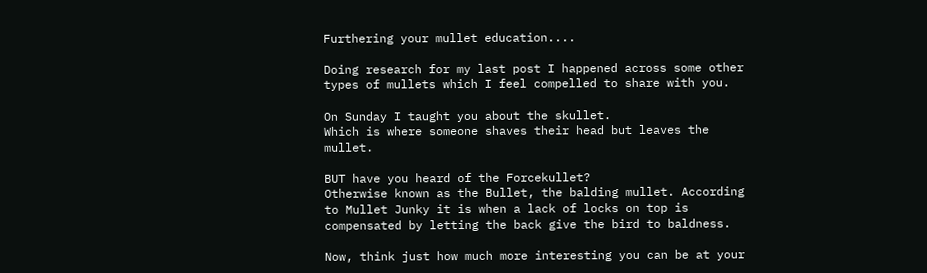Furthering your mullet education....

Doing research for my last post I happened across some other types of mullets which I feel compelled to share with you.

On Sunday I taught you about the skullet.
Which is where someone shaves their head but leaves the mullet.

BUT have you heard of the Forcekullet?
Otherwise known as the Bullet, the balding mullet. According to Mullet Junky it is when a lack of locks on top is compensated by letting the back give the bird to baldness.

Now, think just how much more interesting you can be at your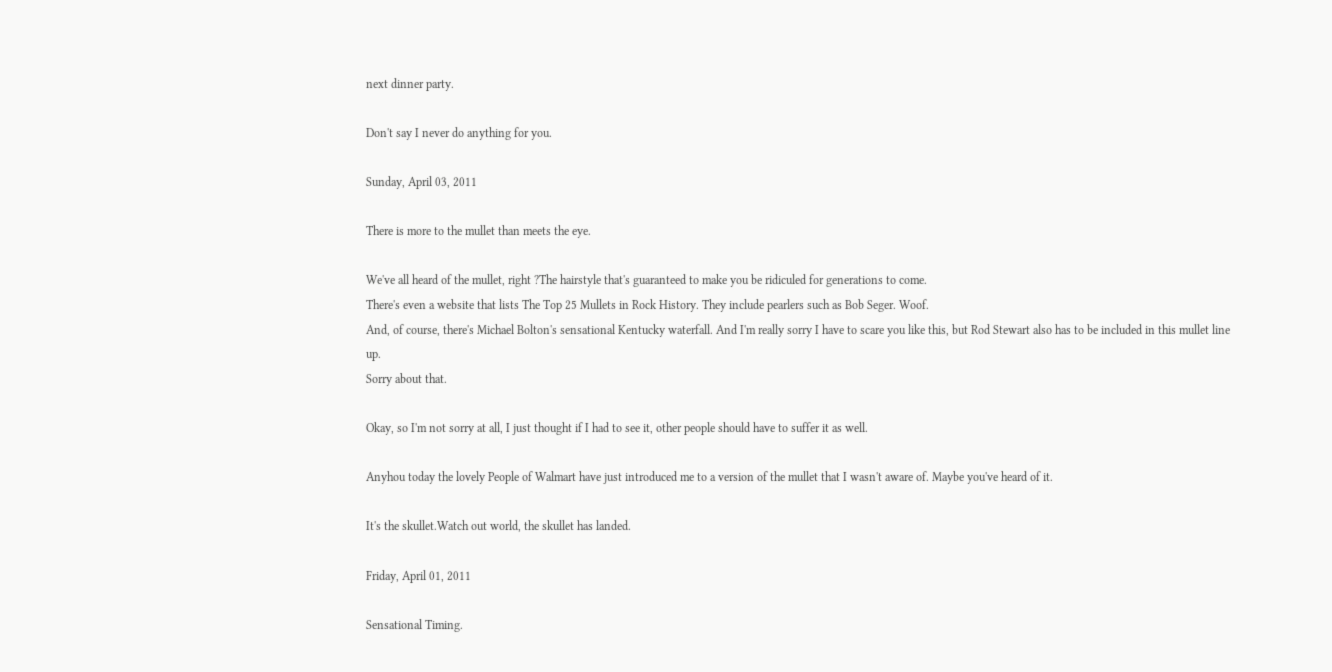next dinner party.

Don't say I never do anything for you.

Sunday, April 03, 2011

There is more to the mullet than meets the eye.

We've all heard of the mullet, right ?The hairstyle that's guaranteed to make you be ridiculed for generations to come.
There's even a website that lists The Top 25 Mullets in Rock History. They include pearlers such as Bob Seger. Woof.
And, of course, there's Michael Bolton's sensational Kentucky waterfall. And I'm really sorry I have to scare you like this, but Rod Stewart also has to be included in this mullet line up.
Sorry about that.

Okay, so I'm not sorry at all, I just thought if I had to see it, other people should have to suffer it as well.

Anyhou today the lovely People of Walmart have just introduced me to a version of the mullet that I wasn't aware of. Maybe you've heard of it.

It's the skullet.Watch out world, the skullet has landed.

Friday, April 01, 2011

Sensational Timing.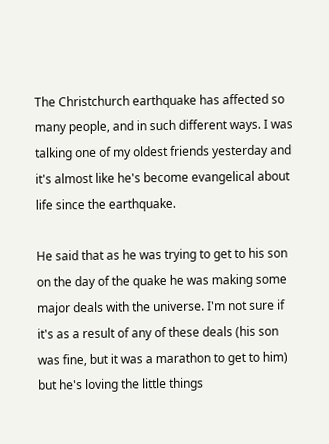The Christchurch earthquake has affected so many people, and in such different ways. I was talking one of my oldest friends yesterday and it's almost like he's become evangelical about life since the earthquake.

He said that as he was trying to get to his son on the day of the quake he was making some major deals with the universe. I'm not sure if it's as a result of any of these deals (his son was fine, but it was a marathon to get to him) but he's loving the little things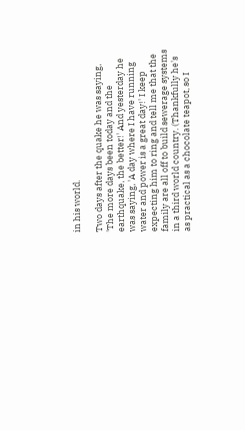in his world.

Two days after the quake he was saying, 'The more days been today and the earthquake, the better!' And yesterday he was saying, 'A day where I have running water and power is a great day!' I keep expecting him to ring and tell me that the family are all off to build sewerage systems in a third world country. (Thankfully he's as practical as a chocolate teapot, so I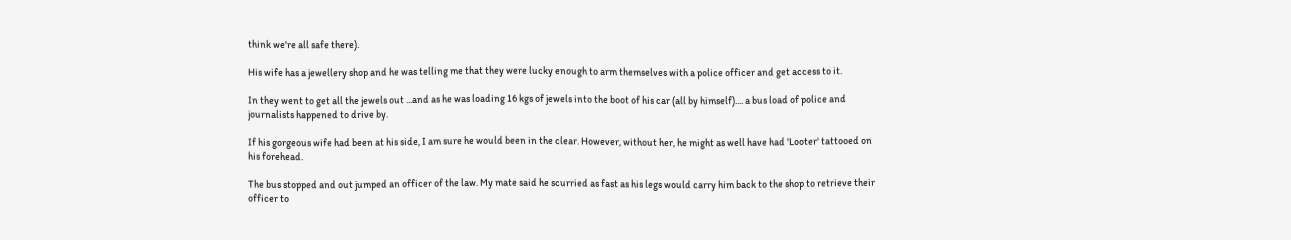think we're all safe there).

His wife has a jewellery shop and he was telling me that they were lucky enough to arm themselves with a police officer and get access to it.

In they went to get all the jewels out ...and as he was loading 16 kgs of jewels into the boot of his car (all by himself).... a bus load of police and journalists happened to drive by.

If his gorgeous wife had been at his side, I am sure he would been in the clear. However, without her, he might as well have had 'Looter' tattooed on his forehead.

The bus stopped and out jumped an officer of the law. My mate said he scurried as fast as his legs would carry him back to the shop to retrieve their officer to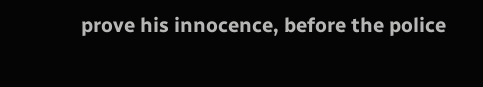prove his innocence, before the police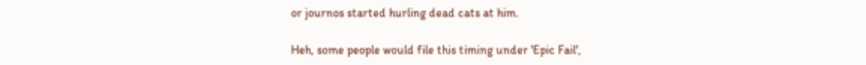or journos started hurling dead cats at him.

Heh, some people would file this timing under 'Epic Fail',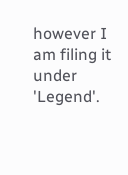however I am filing it under 'Legend'.